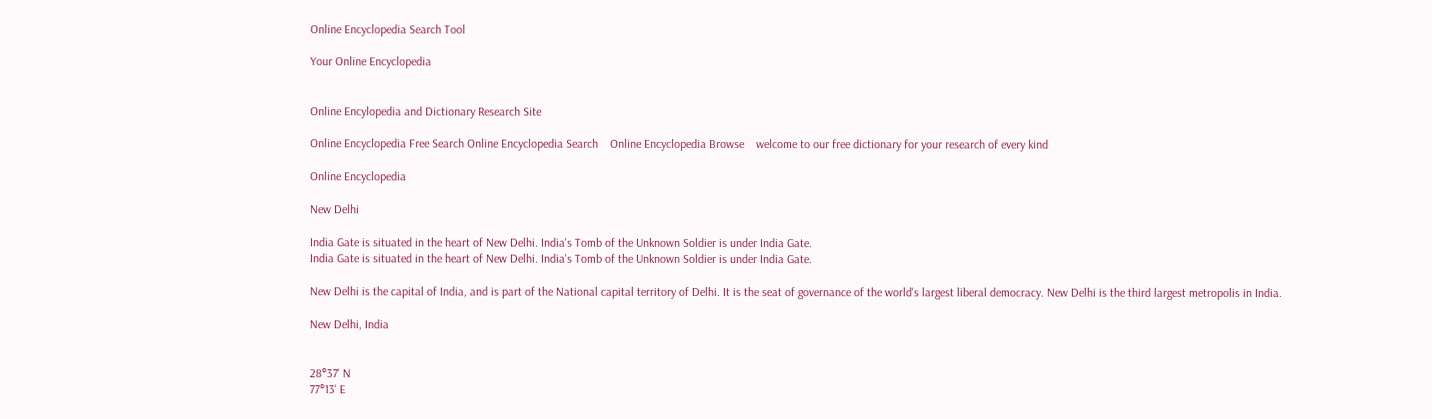Online Encyclopedia Search Tool

Your Online Encyclopedia


Online Encylopedia and Dictionary Research Site

Online Encyclopedia Free Search Online Encyclopedia Search    Online Encyclopedia Browse    welcome to our free dictionary for your research of every kind

Online Encyclopedia

New Delhi

India Gate is situated in the heart of New Delhi. India's Tomb of the Unknown Soldier is under India Gate.
India Gate is situated in the heart of New Delhi. India's Tomb of the Unknown Soldier is under India Gate.

New Delhi is the capital of India, and is part of the National capital territory of Delhi. It is the seat of governance of the world's largest liberal democracy. New Delhi is the third largest metropolis in India.

New Delhi, India


28°37' N
77°13' E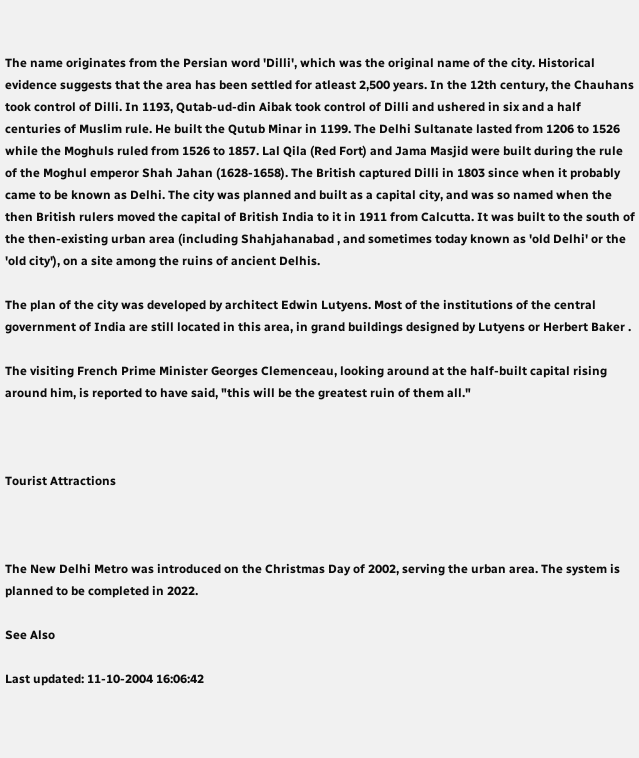The name originates from the Persian word 'Dilli', which was the original name of the city. Historical evidence suggests that the area has been settled for atleast 2,500 years. In the 12th century, the Chauhans took control of Dilli. In 1193, Qutab-ud-din Aibak took control of Dilli and ushered in six and a half centuries of Muslim rule. He built the Qutub Minar in 1199. The Delhi Sultanate lasted from 1206 to 1526 while the Moghuls ruled from 1526 to 1857. Lal Qila (Red Fort) and Jama Masjid were built during the rule of the Moghul emperor Shah Jahan (1628-1658). The British captured Dilli in 1803 since when it probably came to be known as Delhi. The city was planned and built as a capital city, and was so named when the then British rulers moved the capital of British India to it in 1911 from Calcutta. It was built to the south of the then-existing urban area (including Shahjahanabad , and sometimes today known as 'old Delhi' or the 'old city'), on a site among the ruins of ancient Delhis.

The plan of the city was developed by architect Edwin Lutyens. Most of the institutions of the central government of India are still located in this area, in grand buildings designed by Lutyens or Herbert Baker .

The visiting French Prime Minister Georges Clemenceau, looking around at the half-built capital rising around him, is reported to have said, "this will be the greatest ruin of them all."



Tourist Attractions



The New Delhi Metro was introduced on the Christmas Day of 2002, serving the urban area. The system is planned to be completed in 2022.

See Also

Last updated: 11-10-2004 16:06:42